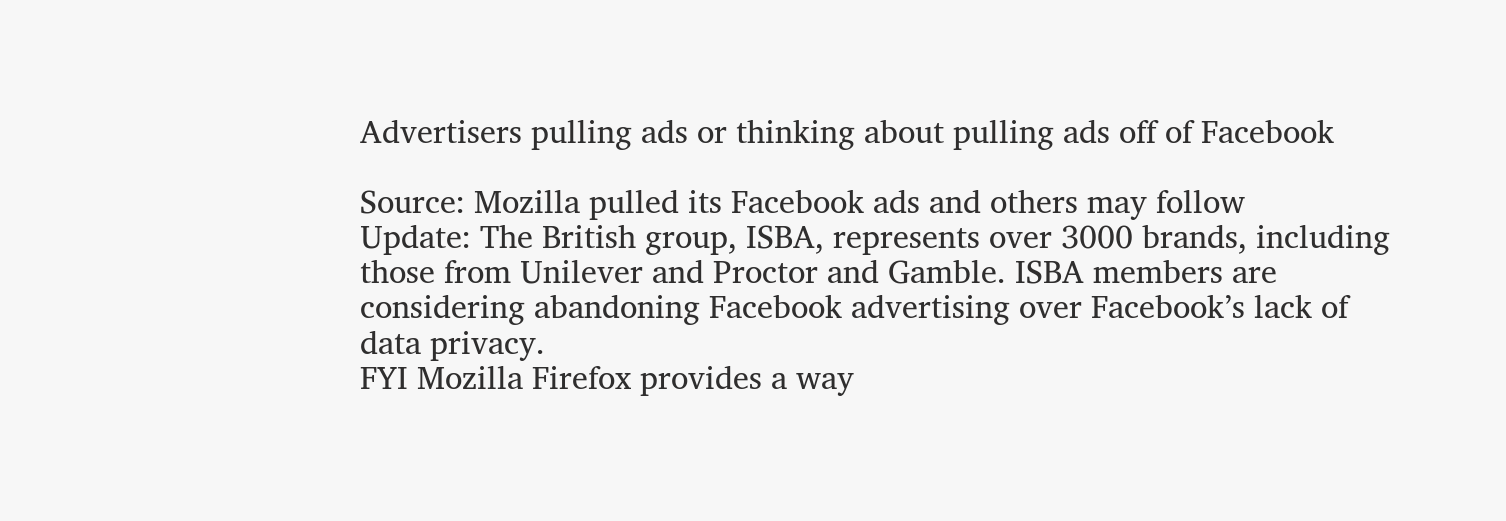Advertisers pulling ads or thinking about pulling ads off of Facebook

Source: Mozilla pulled its Facebook ads and others may follow
Update: The British group, ISBA, represents over 3000 brands, including those from Unilever and Proctor and Gamble. ISBA members are considering abandoning Facebook advertising over Facebook’s lack of data privacy.
FYI Mozilla Firefox provides a way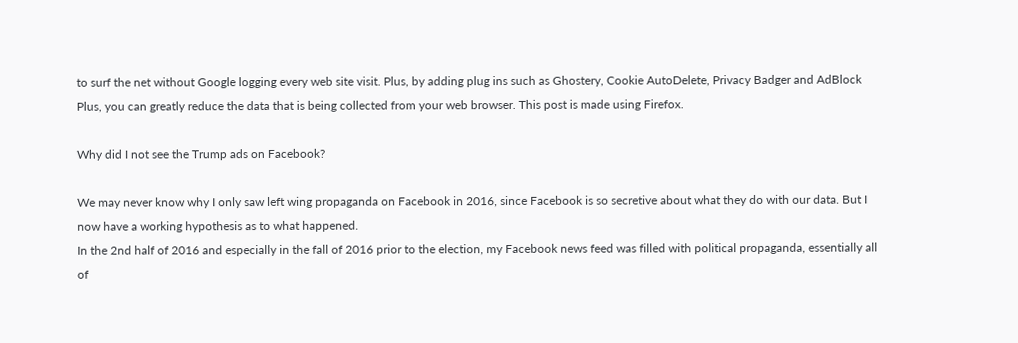to surf the net without Google logging every web site visit. Plus, by adding plug ins such as Ghostery, Cookie AutoDelete, Privacy Badger and AdBlock Plus, you can greatly reduce the data that is being collected from your web browser. This post is made using Firefox.

Why did I not see the Trump ads on Facebook?

We may never know why I only saw left wing propaganda on Facebook in 2016, since Facebook is so secretive about what they do with our data. But I now have a working hypothesis as to what happened.
In the 2nd half of 2016 and especially in the fall of 2016 prior to the election, my Facebook news feed was filled with political propaganda, essentially all of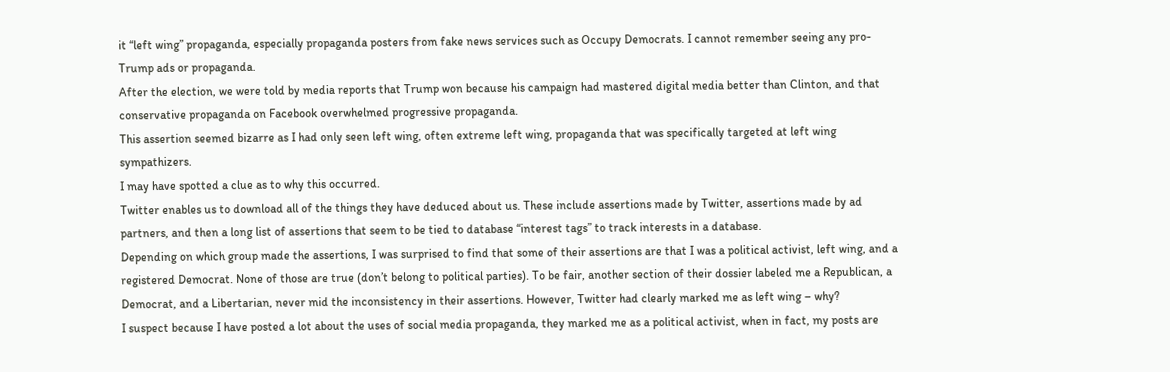it “left wing” propaganda, especially propaganda posters from fake news services such as Occupy Democrats. I cannot remember seeing any pro-Trump ads or propaganda.
After the election, we were told by media reports that Trump won because his campaign had mastered digital media better than Clinton, and that conservative propaganda on Facebook overwhelmed progressive propaganda.
This assertion seemed bizarre as I had only seen left wing, often extreme left wing, propaganda that was specifically targeted at left wing sympathizers.
I may have spotted a clue as to why this occurred.
Twitter enables us to download all of the things they have deduced about us. These include assertions made by Twitter, assertions made by ad partners, and then a long list of assertions that seem to be tied to database “interest tags” to track interests in a database.
Depending on which group made the assertions, I was surprised to find that some of their assertions are that I was a political activist, left wing, and a registered Democrat. None of those are true (don’t belong to political parties). To be fair, another section of their dossier labeled me a Republican, a Democrat, and a Libertarian, never mid the inconsistency in their assertions. However, Twitter had clearly marked me as left wing – why?
I suspect because I have posted a lot about the uses of social media propaganda, they marked me as a political activist, when in fact, my posts are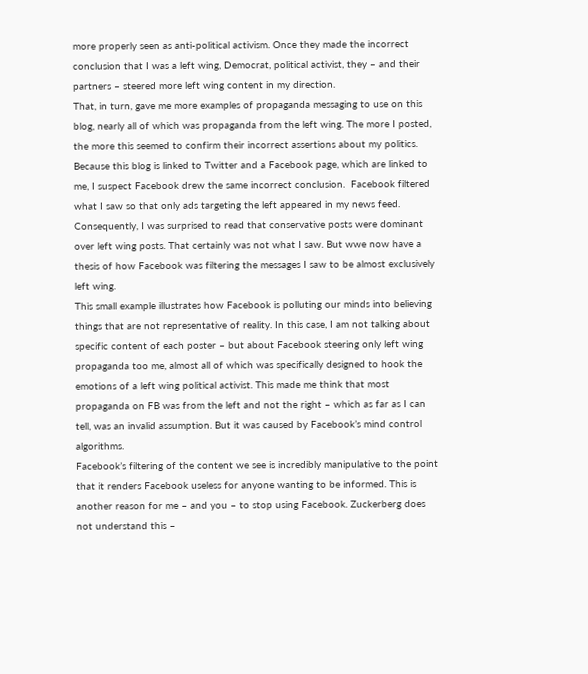more properly seen as anti-political activism. Once they made the incorrect conclusion that I was a left wing, Democrat, political activist, they – and their partners – steered more left wing content in my direction.
That, in turn, gave me more examples of propaganda messaging to use on this blog, nearly all of which was propaganda from the left wing. The more I posted, the more this seemed to confirm their incorrect assertions about my politics.
Because this blog is linked to Twitter and a Facebook page, which are linked to me, I suspect Facebook drew the same incorrect conclusion.  Facebook filtered what I saw so that only ads targeting the left appeared in my news feed.
Consequently, I was surprised to read that conservative posts were dominant over left wing posts. That certainly was not what I saw. But wwe now have a thesis of how Facebook was filtering the messages I saw to be almost exclusively left wing.
This small example illustrates how Facebook is polluting our minds into believing things that are not representative of reality. In this case, I am not talking about specific content of each poster – but about Facebook steering only left wing propaganda too me, almost all of which was specifically designed to hook the emotions of a left wing political activist. This made me think that most propaganda on FB was from the left and not the right – which as far as I can tell, was an invalid assumption. But it was caused by Facebook’s mind control algorithms.
Facebook’s filtering of the content we see is incredibly manipulative to the point that it renders Facebook useless for anyone wanting to be informed. This is another reason for me – and you – to stop using Facebook. Zuckerberg does not understand this –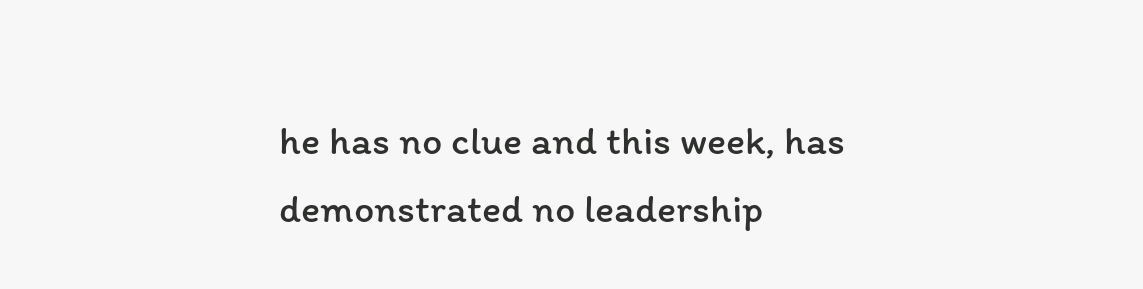he has no clue and this week, has demonstrated no leadership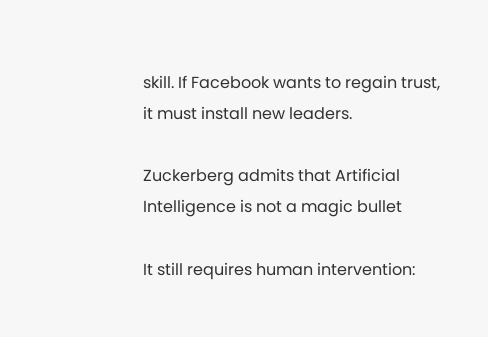skill. If Facebook wants to regain trust, it must install new leaders.

Zuckerberg admits that Artificial Intelligence is not a magic bullet

It still requires human intervention: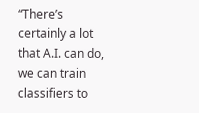“There’s certainly a lot that A.I. can do, we can train classifiers to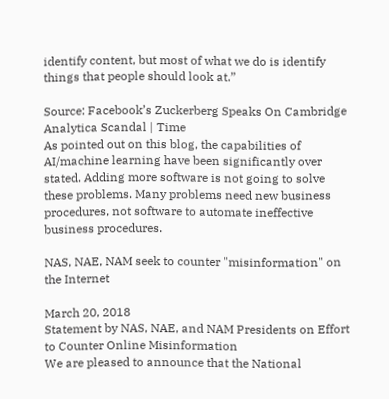identify content, but most of what we do is identify things that people should look at.”

Source: Facebook’s Zuckerberg Speaks On Cambridge Analytica Scandal | Time
As pointed out on this blog, the capabilities of AI/machine learning have been significantly over stated. Adding more software is not going to solve these problems. Many problems need new business procedures, not software to automate ineffective business procedures.

NAS, NAE, NAM seek to counter "misinformation" on the Internet

March 20, 2018
Statement by NAS, NAE, and NAM Presidents on Effort to Counter Online Misinformation
We are pleased to announce that the National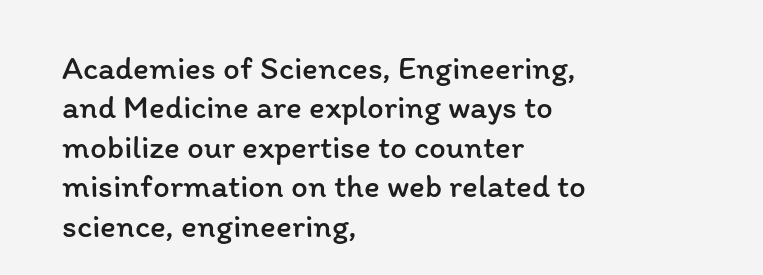Academies of Sciences, Engineering, and Medicine are exploring ways to mobilize our expertise to counter misinformation on the web related to science, engineering,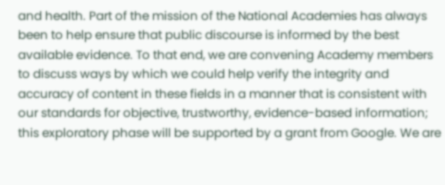and health. Part of the mission of the National Academies has always been to help ensure that public discourse is informed by the best available evidence. To that end, we are convening Academy members to discuss ways by which we could help verify the integrity and accuracy of content in these fields in a manner that is consistent with our standards for objective, trustworthy, evidence-based information; this exploratory phase will be supported by a grant from Google. We are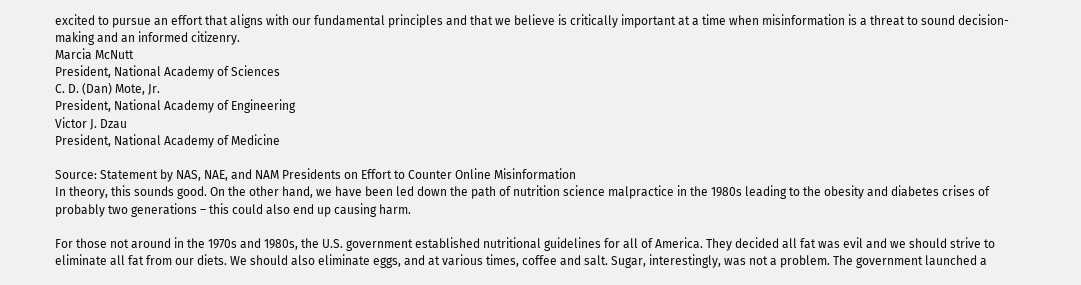excited to pursue an effort that aligns with our fundamental principles and that we believe is critically important at a time when misinformation is a threat to sound decision-making and an informed citizenry.
Marcia McNutt
President, National Academy of Sciences
C. D. (Dan) Mote, Jr.
President, National Academy of Engineering
Victor J. Dzau
President, National Academy of Medicine

Source: Statement by NAS, NAE, and NAM Presidents on Effort to Counter Online Misinformation
In theory, this sounds good. On the other hand, we have been led down the path of nutrition science malpractice in the 1980s leading to the obesity and diabetes crises of probably two generations – this could also end up causing harm.

For those not around in the 1970s and 1980s, the U.S. government established nutritional guidelines for all of America. They decided all fat was evil and we should strive to eliminate all fat from our diets. We should also eliminate eggs, and at various times, coffee and salt. Sugar, interestingly, was not a problem. The government launched a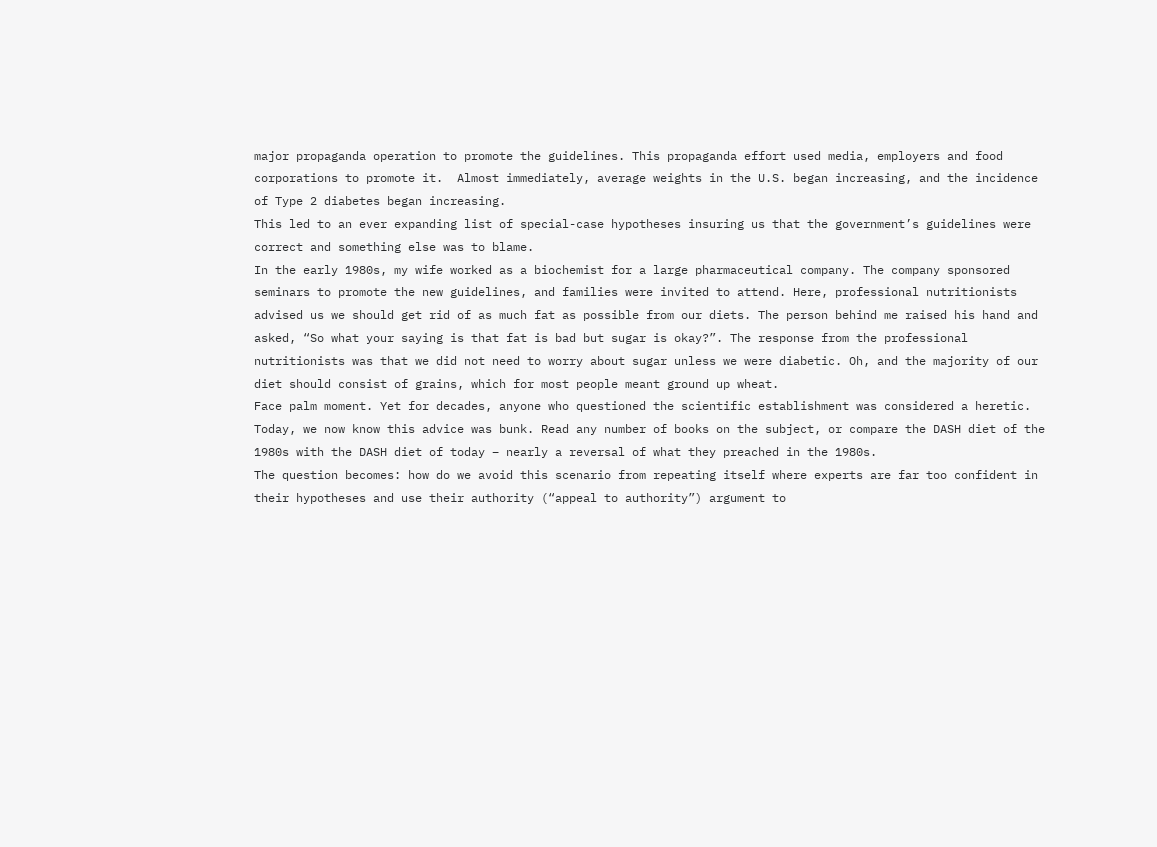major propaganda operation to promote the guidelines. This propaganda effort used media, employers and food corporations to promote it.  Almost immediately, average weights in the U.S. began increasing, and the incidence of Type 2 diabetes began increasing.
This led to an ever expanding list of special-case hypotheses insuring us that the government’s guidelines were correct and something else was to blame.
In the early 1980s, my wife worked as a biochemist for a large pharmaceutical company. The company sponsored seminars to promote the new guidelines, and families were invited to attend. Here, professional nutritionists advised us we should get rid of as much fat as possible from our diets. The person behind me raised his hand and asked, “So what your saying is that fat is bad but sugar is okay?”. The response from the professional nutritionists was that we did not need to worry about sugar unless we were diabetic. Oh, and the majority of our diet should consist of grains, which for most people meant ground up wheat.
Face palm moment. Yet for decades, anyone who questioned the scientific establishment was considered a heretic. Today, we now know this advice was bunk. Read any number of books on the subject, or compare the DASH diet of the 1980s with the DASH diet of today – nearly a reversal of what they preached in the 1980s.
The question becomes: how do we avoid this scenario from repeating itself where experts are far too confident in their hypotheses and use their authority (“appeal to authority”) argument to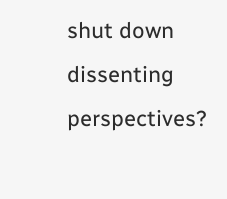shut down dissenting perspectives?